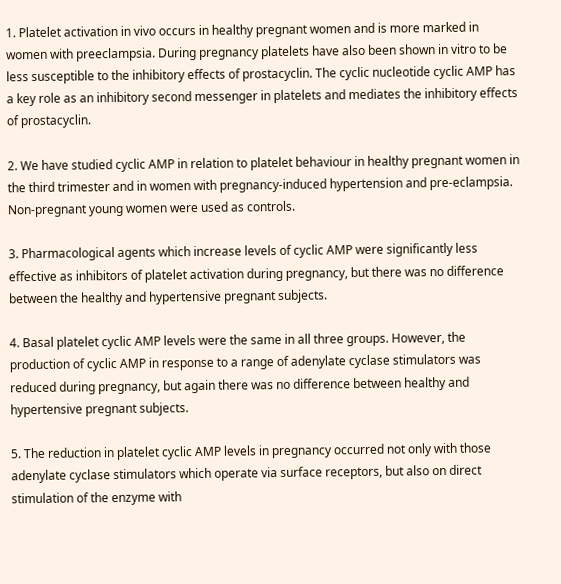1. Platelet activation in vivo occurs in healthy pregnant women and is more marked in women with preeclampsia. During pregnancy platelets have also been shown in vitro to be less susceptible to the inhibitory effects of prostacyclin. The cyclic nucleotide cyclic AMP has a key role as an inhibitory second messenger in platelets and mediates the inhibitory effects of prostacyclin.

2. We have studied cyclic AMP in relation to platelet behaviour in healthy pregnant women in the third trimester and in women with pregnancy-induced hypertension and pre-eclampsia. Non-pregnant young women were used as controls.

3. Pharmacological agents which increase levels of cyclic AMP were significantly less effective as inhibitors of platelet activation during pregnancy, but there was no difference between the healthy and hypertensive pregnant subjects.

4. Basal platelet cyclic AMP levels were the same in all three groups. However, the production of cyclic AMP in response to a range of adenylate cyclase stimulators was reduced during pregnancy, but again there was no difference between healthy and hypertensive pregnant subjects.

5. The reduction in platelet cyclic AMP levels in pregnancy occurred not only with those adenylate cyclase stimulators which operate via surface receptors, but also on direct stimulation of the enzyme with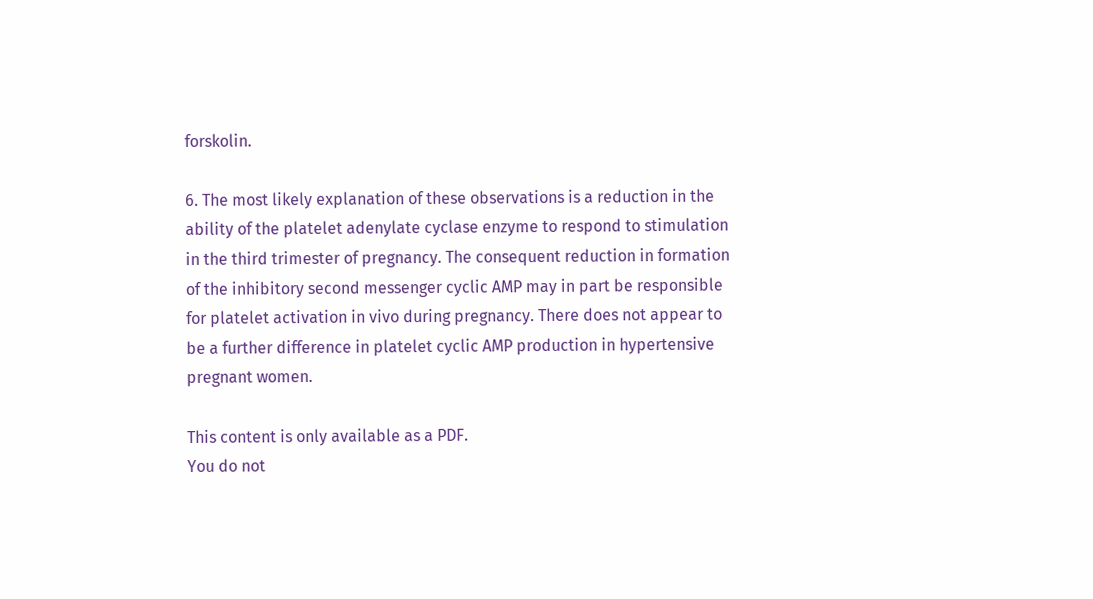forskolin.

6. The most likely explanation of these observations is a reduction in the ability of the platelet adenylate cyclase enzyme to respond to stimulation in the third trimester of pregnancy. The consequent reduction in formation of the inhibitory second messenger cyclic AMP may in part be responsible for platelet activation in vivo during pregnancy. There does not appear to be a further difference in platelet cyclic AMP production in hypertensive pregnant women.

This content is only available as a PDF.
You do not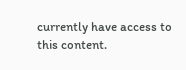currently have access to this content.